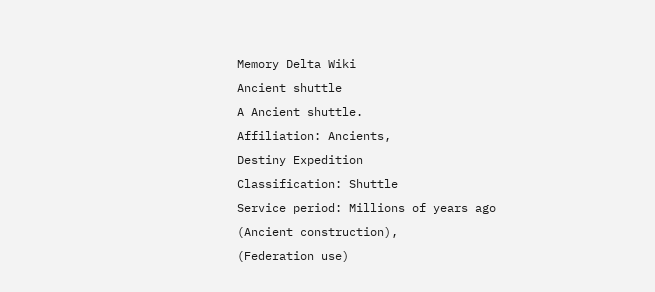Memory Delta Wiki
Ancient shuttle
A Ancient shuttle.
Affiliation: Ancients,
Destiny Expedition
Classification: Shuttle
Service period: Millions of years ago
(Ancient construction),
(Federation use)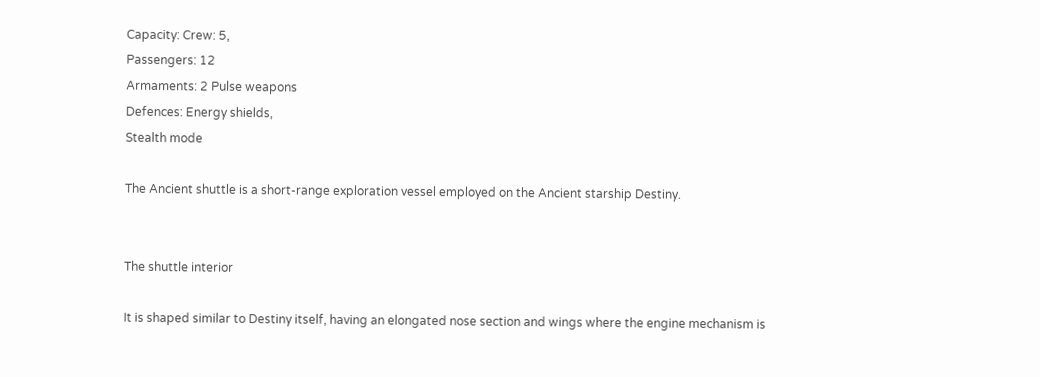Capacity: Crew: 5,
Passengers: 12
Armaments: 2 Pulse weapons
Defences: Energy shields,
Stealth mode

The Ancient shuttle is a short-range exploration vessel employed on the Ancient starship Destiny.


The shuttle interior

It is shaped similar to Destiny itself, having an elongated nose section and wings where the engine mechanism is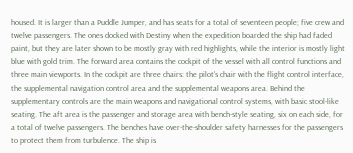housed. It is larger than a Puddle Jumper, and has seats for a total of seventeen people; five crew and twelve passengers. The ones docked with Destiny when the expedition boarded the ship had faded paint, but they are later shown to be mostly gray with red highlights, while the interior is mostly light blue with gold trim. The forward area contains the cockpit of the vessel with all control functions and three main viewports. In the cockpit are three chairs: the pilot's chair with the flight control interface, the supplemental navigation control area and the supplemental weapons area. Behind the supplementary controls are the main weapons and navigational control systems, with basic stool-like seating. The aft area is the passenger and storage area with bench-style seating, six on each side, for a total of twelve passengers. The benches have over-the-shoulder safety harnesses for the passengers to protect them from turbulence. The ship is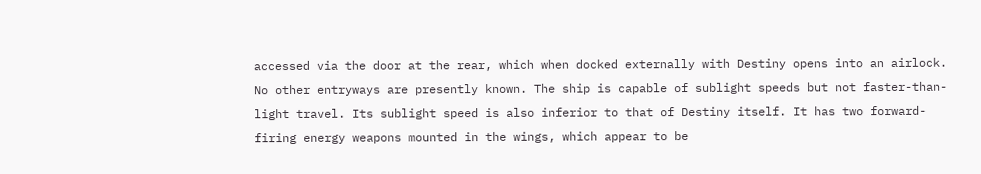accessed via the door at the rear, which when docked externally with Destiny opens into an airlock. No other entryways are presently known. The ship is capable of sublight speeds but not faster-than-light travel. Its sublight speed is also inferior to that of Destiny itself. It has two forward-firing energy weapons mounted in the wings, which appear to be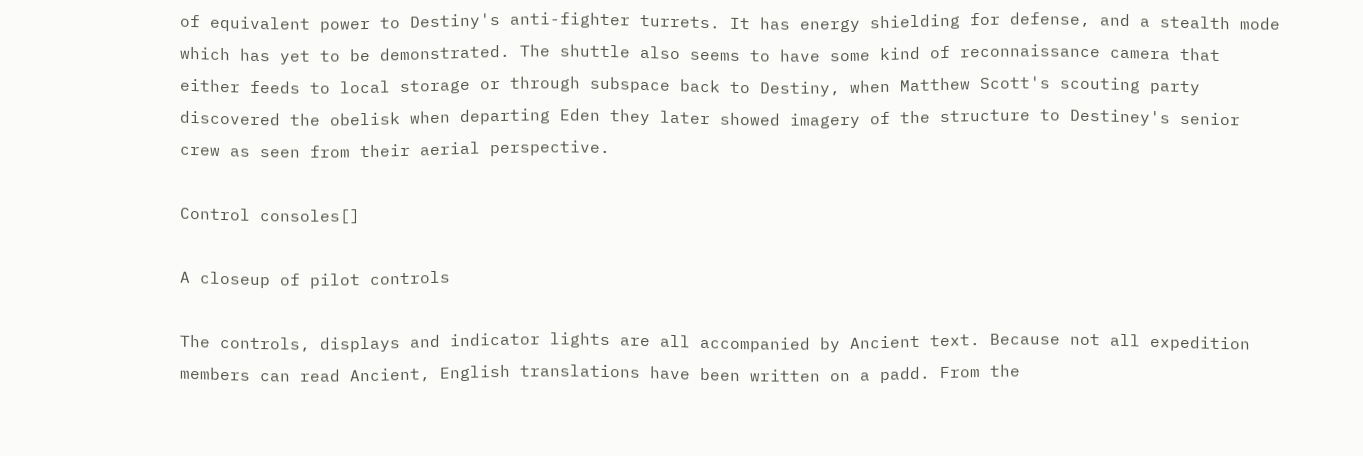of equivalent power to Destiny's anti-fighter turrets. It has energy shielding for defense, and a stealth mode which has yet to be demonstrated. The shuttle also seems to have some kind of reconnaissance camera that either feeds to local storage or through subspace back to Destiny, when Matthew Scott's scouting party discovered the obelisk when departing Eden they later showed imagery of the structure to Destiney's senior crew as seen from their aerial perspective.

Control consoles[]

A closeup of pilot controls

The controls, displays and indicator lights are all accompanied by Ancient text. Because not all expedition members can read Ancient, English translations have been written on a padd. From the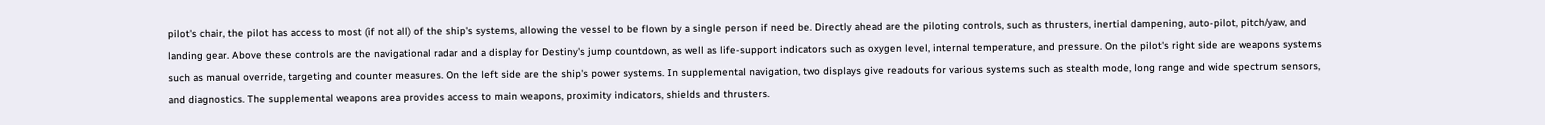pilot's chair, the pilot has access to most (if not all) of the ship's systems, allowing the vessel to be flown by a single person if need be. Directly ahead are the piloting controls, such as thrusters, inertial dampening, auto-pilot, pitch/yaw, and landing gear. Above these controls are the navigational radar and a display for Destiny's jump countdown, as well as life-support indicators such as oxygen level, internal temperature, and pressure. On the pilot's right side are weapons systems such as manual override, targeting and counter measures. On the left side are the ship's power systems. In supplemental navigation, two displays give readouts for various systems such as stealth mode, long range and wide spectrum sensors, and diagnostics. The supplemental weapons area provides access to main weapons, proximity indicators, shields and thrusters.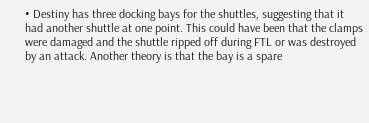• Destiny has three docking bays for the shuttles, suggesting that it had another shuttle at one point. This could have been that the clamps were damaged and the shuttle ripped off during FTL or was destroyed by an attack. Another theory is that the bay is a spare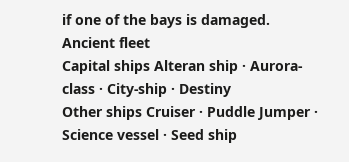if one of the bays is damaged.
Ancient fleet
Capital ships Alteran ship · Aurora-class · City-ship · Destiny
Other ships Cruiser · Puddle Jumper · Science vessel · Seed ship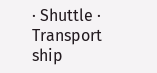· Shuttle · Transport ship